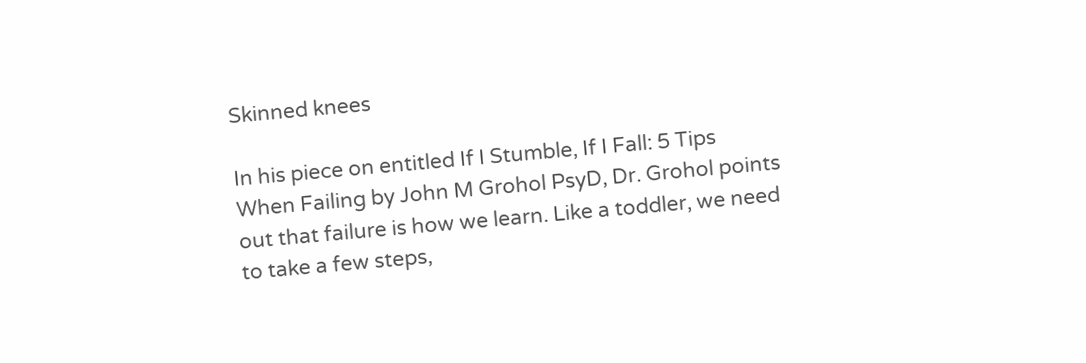Skinned knees

In his piece on entitled If I Stumble, If I Fall: 5 Tips When Failing by John M Grohol PsyD, Dr. Grohol points out that failure is how we learn. Like a toddler, we need to take a few steps,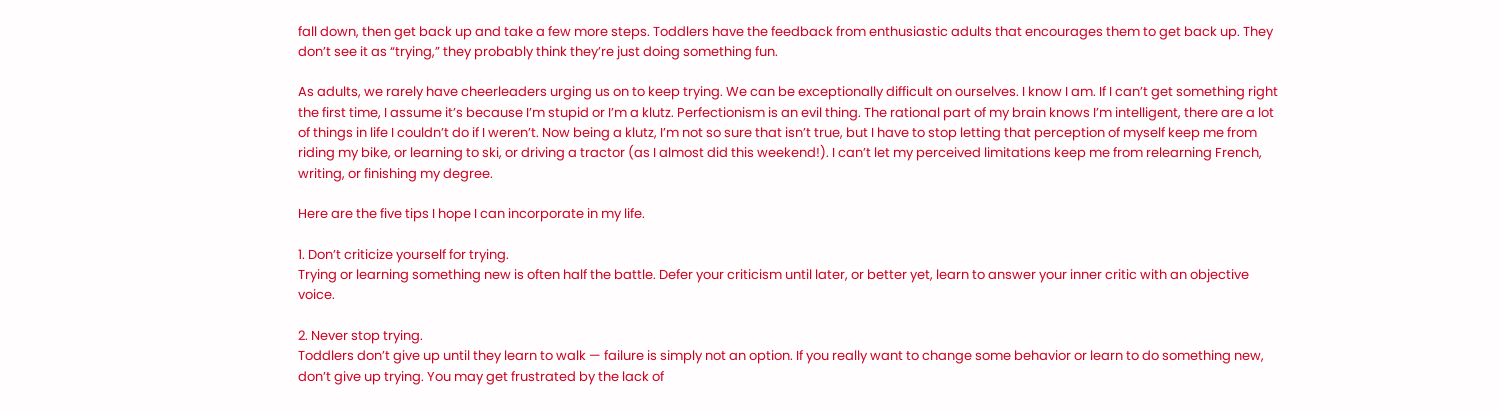fall down, then get back up and take a few more steps. Toddlers have the feedback from enthusiastic adults that encourages them to get back up. They don’t see it as “trying,” they probably think they’re just doing something fun.

As adults, we rarely have cheerleaders urging us on to keep trying. We can be exceptionally difficult on ourselves. I know I am. If I can’t get something right the first time, I assume it’s because I’m stupid or I’m a klutz. Perfectionism is an evil thing. The rational part of my brain knows I’m intelligent, there are a lot of things in life I couldn’t do if I weren’t. Now being a klutz, I’m not so sure that isn’t true, but I have to stop letting that perception of myself keep me from riding my bike, or learning to ski, or driving a tractor (as I almost did this weekend!). I can’t let my perceived limitations keep me from relearning French, writing, or finishing my degree.

Here are the five tips I hope I can incorporate in my life.

1. Don’t criticize yourself for trying.
Trying or learning something new is often half the battle. Defer your criticism until later, or better yet, learn to answer your inner critic with an objective voice.

2. Never stop trying.
Toddlers don’t give up until they learn to walk — failure is simply not an option. If you really want to change some behavior or learn to do something new, don’t give up trying. You may get frustrated by the lack of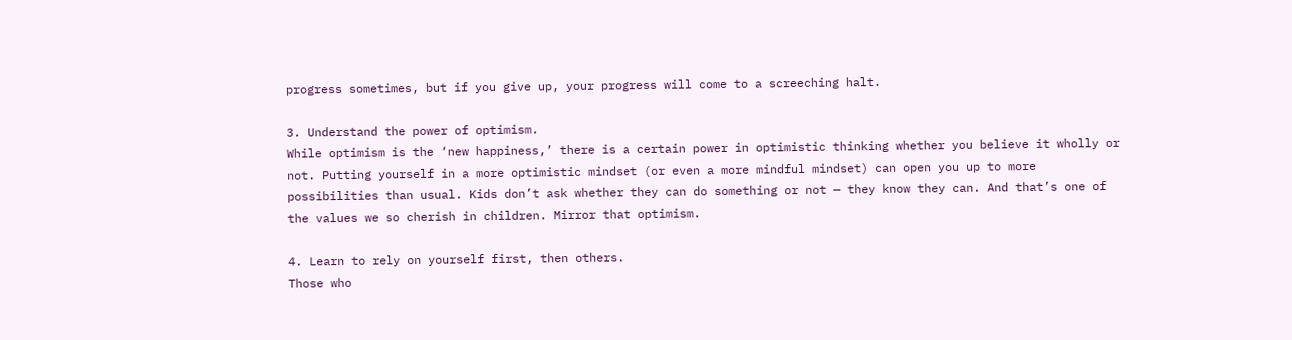progress sometimes, but if you give up, your progress will come to a screeching halt.

3. Understand the power of optimism.
While optimism is the ‘new happiness,’ there is a certain power in optimistic thinking whether you believe it wholly or not. Putting yourself in a more optimistic mindset (or even a more mindful mindset) can open you up to more possibilities than usual. Kids don’t ask whether they can do something or not — they know they can. And that’s one of the values we so cherish in children. Mirror that optimism.

4. Learn to rely on yourself first, then others.
Those who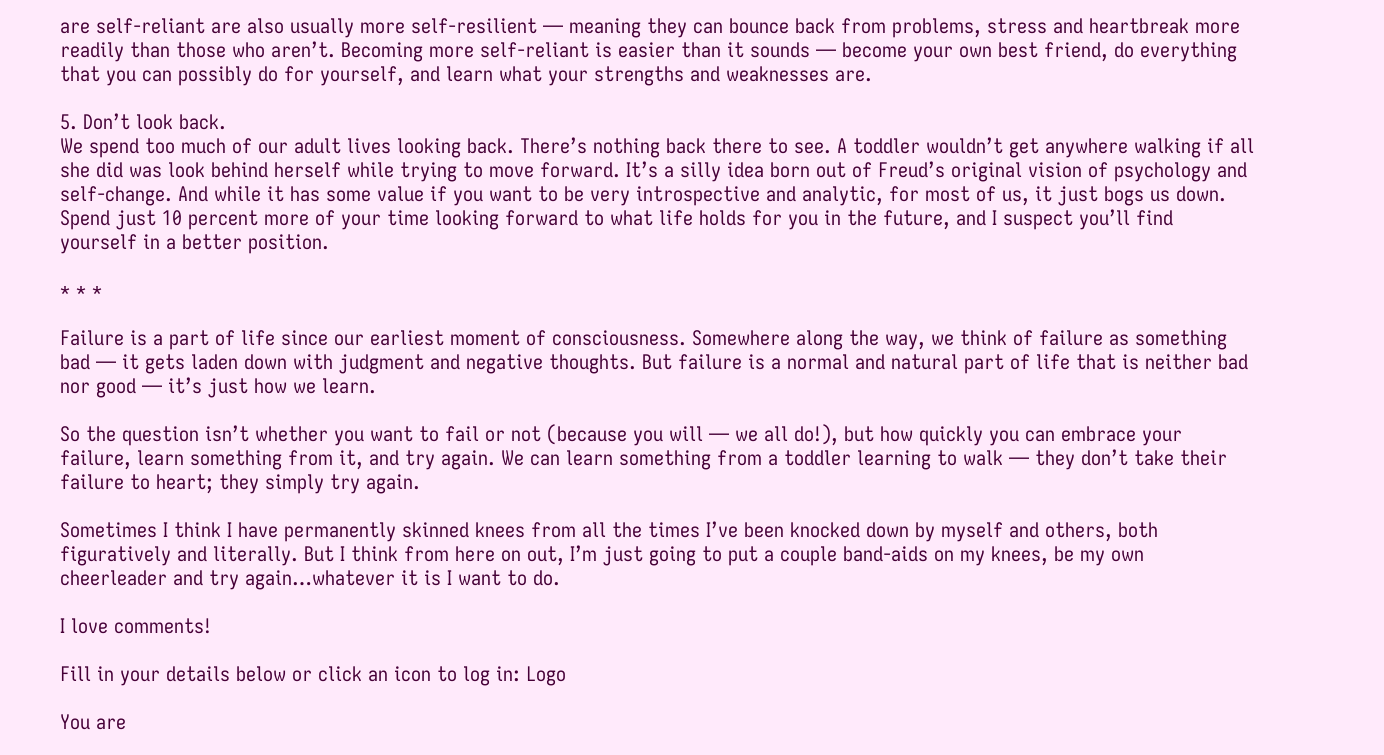are self-reliant are also usually more self-resilient — meaning they can bounce back from problems, stress and heartbreak more readily than those who aren’t. Becoming more self-reliant is easier than it sounds — become your own best friend, do everything that you can possibly do for yourself, and learn what your strengths and weaknesses are.

5. Don’t look back.
We spend too much of our adult lives looking back. There’s nothing back there to see. A toddler wouldn’t get anywhere walking if all she did was look behind herself while trying to move forward. It’s a silly idea born out of Freud’s original vision of psychology and self-change. And while it has some value if you want to be very introspective and analytic, for most of us, it just bogs us down. Spend just 10 percent more of your time looking forward to what life holds for you in the future, and I suspect you’ll find yourself in a better position.

* * *

Failure is a part of life since our earliest moment of consciousness. Somewhere along the way, we think of failure as something bad — it gets laden down with judgment and negative thoughts. But failure is a normal and natural part of life that is neither bad nor good — it’s just how we learn.

So the question isn’t whether you want to fail or not (because you will — we all do!), but how quickly you can embrace your failure, learn something from it, and try again. We can learn something from a toddler learning to walk — they don’t take their failure to heart; they simply try again.

Sometimes I think I have permanently skinned knees from all the times I’ve been knocked down by myself and others, both figuratively and literally. But I think from here on out, I’m just going to put a couple band-aids on my knees, be my own cheerleader and try again…whatever it is I want to do.

I love comments!

Fill in your details below or click an icon to log in: Logo

You are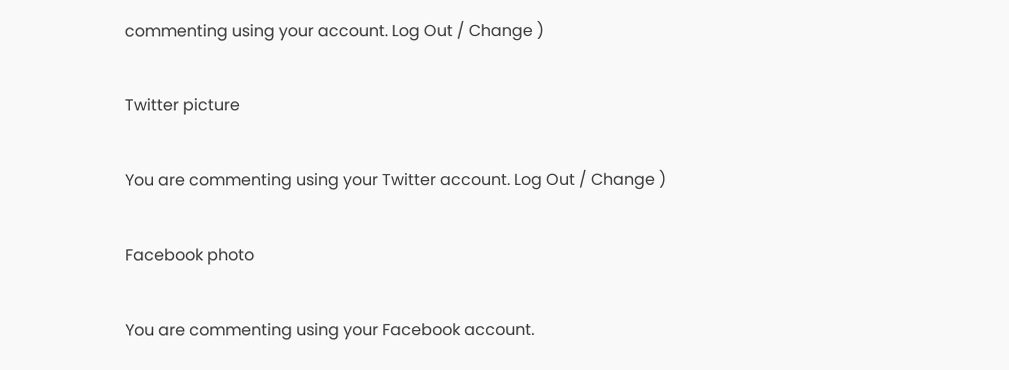commenting using your account. Log Out / Change )

Twitter picture

You are commenting using your Twitter account. Log Out / Change )

Facebook photo

You are commenting using your Facebook account.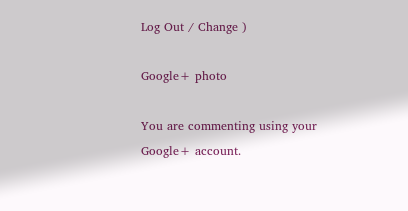Log Out / Change )

Google+ photo

You are commenting using your Google+ account.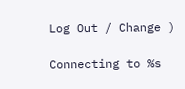Log Out / Change )

Connecting to %s